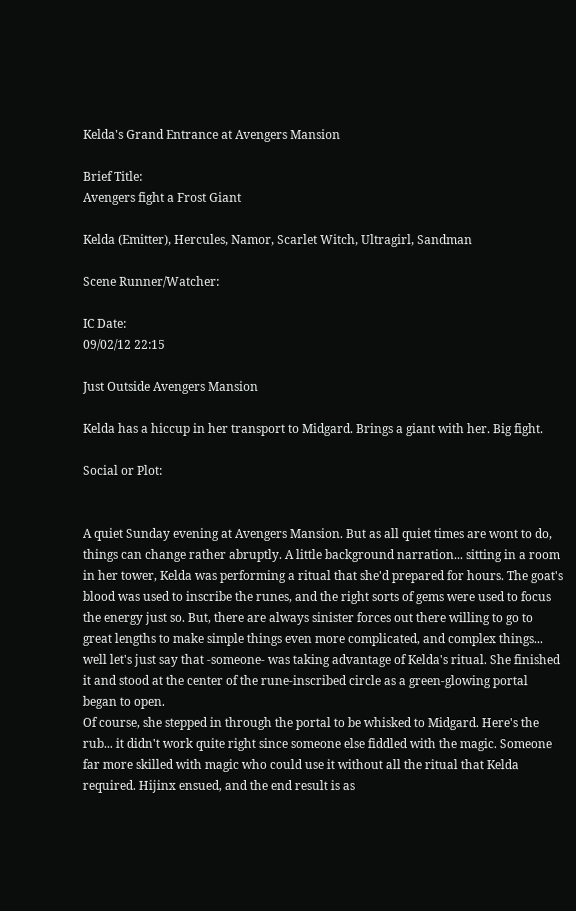Kelda's Grand Entrance at Avengers Mansion

Brief Title:
Avengers fight a Frost Giant

Kelda (Emitter), Hercules, Namor, Scarlet Witch, Ultragirl, Sandman

Scene Runner/Watcher:

IC Date:
09/02/12 22:15

Just Outside Avengers Mansion

Kelda has a hiccup in her transport to Midgard. Brings a giant with her. Big fight.

Social or Plot:


A quiet Sunday evening at Avengers Mansion. But as all quiet times are wont to do, things can change rather abruptly. A little background narration... sitting in a room in her tower, Kelda was performing a ritual that she'd prepared for hours. The goat's blood was used to inscribe the runes, and the right sorts of gems were used to focus the energy just so. But, there are always sinister forces out there willing to go to great lengths to make simple things even more complicated, and complex things... well let's just say that -someone- was taking advantage of Kelda's ritual. She finished it and stood at the center of the rune-inscribed circle as a green-glowing portal began to open.
Of course, she stepped in through the portal to be whisked to Midgard. Here's the rub... it didn't work quite right since someone else fiddled with the magic. Someone far more skilled with magic who could use it without all the ritual that Kelda required. Hijinx ensued, and the end result is as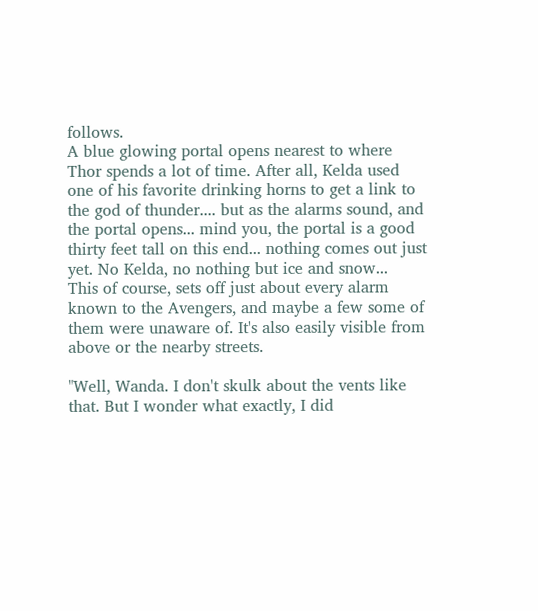follows.
A blue glowing portal opens nearest to where Thor spends a lot of time. After all, Kelda used one of his favorite drinking horns to get a link to the god of thunder.... but as the alarms sound, and the portal opens... mind you, the portal is a good thirty feet tall on this end... nothing comes out just yet. No Kelda, no nothing but ice and snow...
This of course, sets off just about every alarm known to the Avengers, and maybe a few some of them were unaware of. It's also easily visible from above or the nearby streets.

"Well, Wanda. I don't skulk about the vents like that. But I wonder what exactly, I did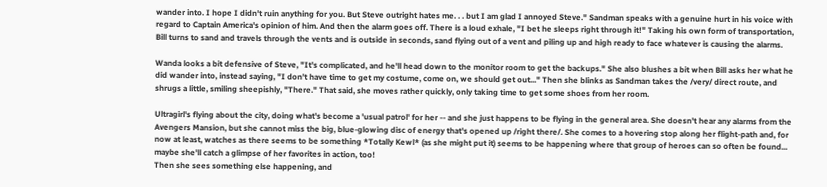wander into. I hope I didn't ruin anything for you. But Steve outright hates me. . . but I am glad I annoyed Steve." Sandman speaks with a genuine hurt in his voice with regard to Captain America's opinion of him. And then the alarm goes off. There is a loud exhale, "I bet he sleeps right through it!" Taking his own form of transportation, Bill turns to sand and travels through the vents and is outside in seconds, sand flying out of a vent and piling up and high ready to face whatever is causing the alarms.

Wanda looks a bit defensive of Steve, "It's complicated, and he'll head down to the monitor room to get the backups." She also blushes a bit when Bill asks her what he did wander into, instead saying, "I don't have time to get my costume, come on, we should get out..." Then she blinks as Sandman takes the /very/ direct route, and shrugs a little, smiling sheepishly, "There." That said, she moves rather quickly, only taking time to get some shoes from her room.

Ultragirl's flying about the city, doing what's become a 'usual patrol' for her -- and she just happens to be flying in the general area. She doesn't hear any alarms from the Avengers Mansion, but she cannot miss the big, blue-glowing disc of energy that's opened up /right there/. She comes to a hovering stop along her flight-path and, for now at least, watches as there seems to be something *Totally Kewl* (as she might put it) seems to be happening where that group of heroes can so often be found... maybe she'll catch a glimpse of her favorites in action, too!
Then she sees something else happening, and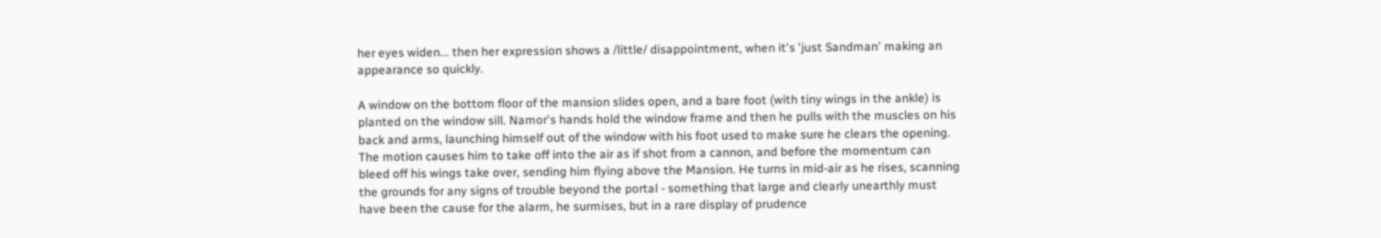her eyes widen... then her expression shows a /little/ disappointment, when it's 'just Sandman' making an appearance so quickly.

A window on the bottom floor of the mansion slides open, and a bare foot (with tiny wings in the ankle) is planted on the window sill. Namor's hands hold the window frame and then he pulls with the muscles on his back and arms, launching himself out of the window with his foot used to make sure he clears the opening. The motion causes him to take off into the air as if shot from a cannon, and before the momentum can bleed off his wings take over, sending him flying above the Mansion. He turns in mid-air as he rises, scanning the grounds for any signs of trouble beyond the portal - something that large and clearly unearthly must have been the cause for the alarm, he surmises, but in a rare display of prudence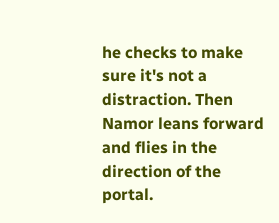he checks to make sure it's not a distraction. Then Namor leans forward and flies in the direction of the portal.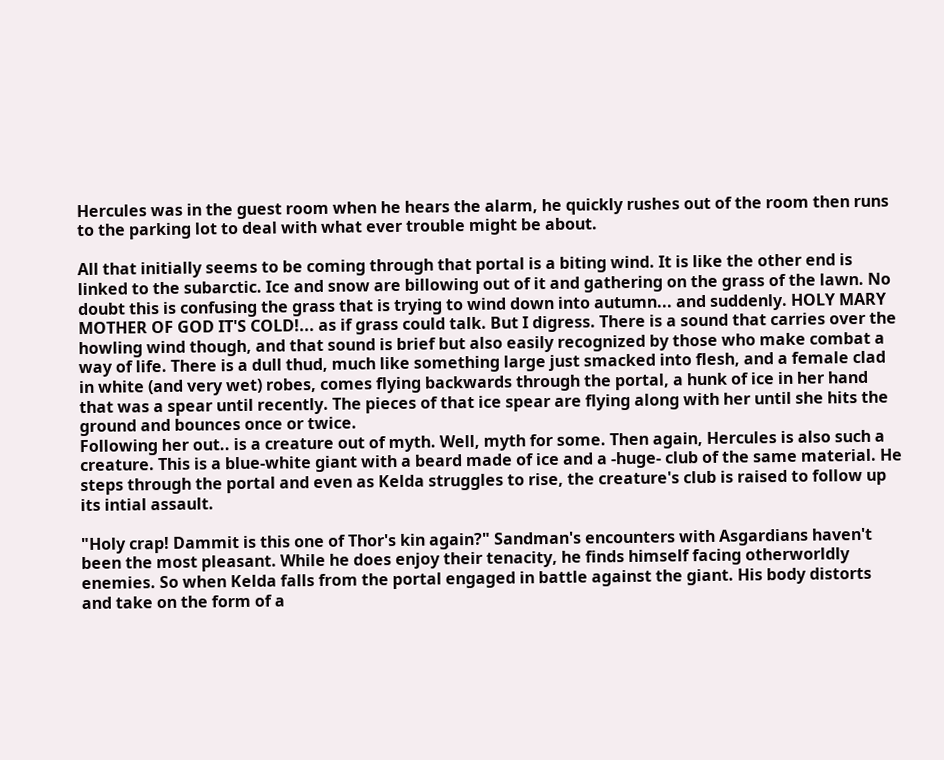Hercules was in the guest room when he hears the alarm, he quickly rushes out of the room then runs to the parking lot to deal with what ever trouble might be about.

All that initially seems to be coming through that portal is a biting wind. It is like the other end is linked to the subarctic. Ice and snow are billowing out of it and gathering on the grass of the lawn. No doubt this is confusing the grass that is trying to wind down into autumn... and suddenly. HOLY MARY MOTHER OF GOD IT'S COLD!... as if grass could talk. But I digress. There is a sound that carries over the howling wind though, and that sound is brief but also easily recognized by those who make combat a way of life. There is a dull thud, much like something large just smacked into flesh, and a female clad in white (and very wet) robes, comes flying backwards through the portal, a hunk of ice in her hand that was a spear until recently. The pieces of that ice spear are flying along with her until she hits the ground and bounces once or twice.
Following her out.. is a creature out of myth. Well, myth for some. Then again, Hercules is also such a creature. This is a blue-white giant with a beard made of ice and a -huge- club of the same material. He steps through the portal and even as Kelda struggles to rise, the creature's club is raised to follow up its intial assault.

"Holy crap! Dammit is this one of Thor's kin again?" Sandman's encounters with Asgardians haven't been the most pleasant. While he does enjoy their tenacity, he finds himself facing otherworldly enemies. So when Kelda falls from the portal engaged in battle against the giant. His body distorts and take on the form of a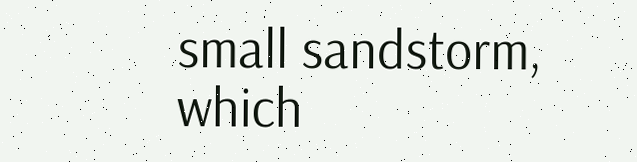small sandstorm, which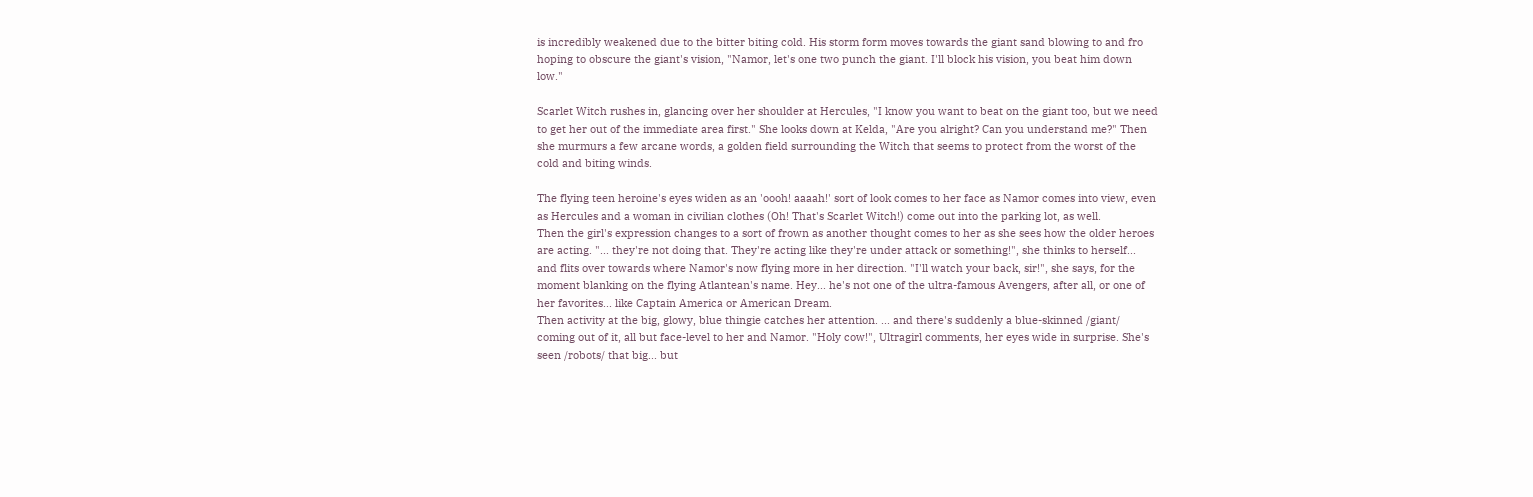is incredibly weakened due to the bitter biting cold. His storm form moves towards the giant sand blowing to and fro hoping to obscure the giant's vision, "Namor, let's one two punch the giant. I'll block his vision, you beat him down low."

Scarlet Witch rushes in, glancing over her shoulder at Hercules, "I know you want to beat on the giant too, but we need to get her out of the immediate area first." She looks down at Kelda, "Are you alright? Can you understand me?" Then she murmurs a few arcane words, a golden field surrounding the Witch that seems to protect from the worst of the cold and biting winds.

The flying teen heroine's eyes widen as an 'oooh! aaaah!' sort of look comes to her face as Namor comes into view, even as Hercules and a woman in civilian clothes (Oh! That's Scarlet Witch!) come out into the parking lot, as well.
Then the girl's expression changes to a sort of frown as another thought comes to her as she sees how the older heroes are acting. "... they're not doing that. They're acting like they're under attack or something!", she thinks to herself... and flits over towards where Namor's now flying more in her direction. "I'll watch your back, sir!", she says, for the moment blanking on the flying Atlantean's name. Hey... he's not one of the ultra-famous Avengers, after all, or one of her favorites... like Captain America or American Dream.
Then activity at the big, glowy, blue thingie catches her attention. ... and there's suddenly a blue-skinned /giant/ coming out of it, all but face-level to her and Namor. "Holy cow!", Ultragirl comments, her eyes wide in surprise. She's seen /robots/ that big... but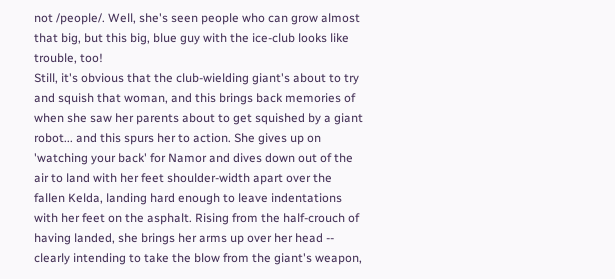not /people/. Well, she's seen people who can grow almost that big, but this big, blue guy with the ice-club looks like trouble, too!
Still, it's obvious that the club-wielding giant's about to try and squish that woman, and this brings back memories of when she saw her parents about to get squished by a giant robot... and this spurs her to action. She gives up on 'watching your back' for Namor and dives down out of the air to land with her feet shoulder-width apart over the fallen Kelda, landing hard enough to leave indentations with her feet on the asphalt. Rising from the half-crouch of having landed, she brings her arms up over her head -- clearly intending to take the blow from the giant's weapon,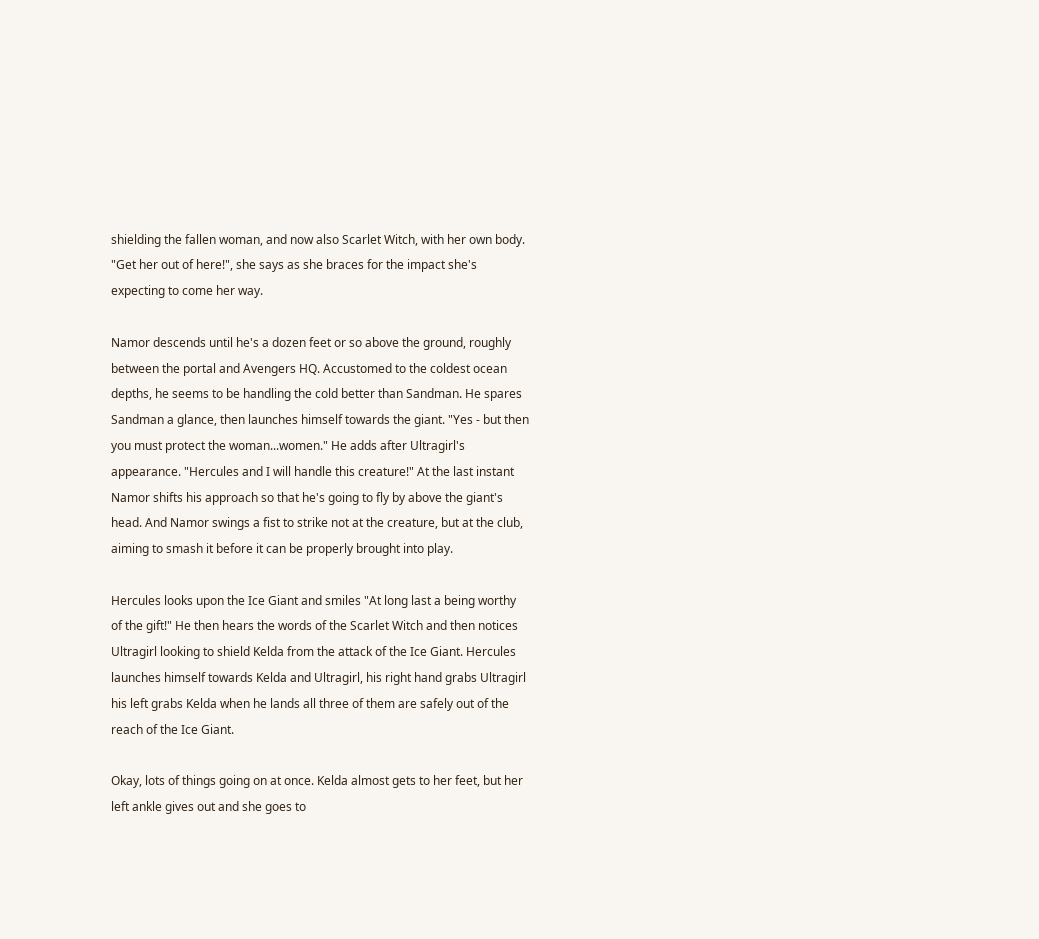shielding the fallen woman, and now also Scarlet Witch, with her own body. "Get her out of here!", she says as she braces for the impact she's expecting to come her way.

Namor descends until he's a dozen feet or so above the ground, roughly between the portal and Avengers HQ. Accustomed to the coldest ocean depths, he seems to be handling the cold better than Sandman. He spares Sandman a glance, then launches himself towards the giant. "Yes - but then you must protect the woman...women." He adds after Ultragirl's appearance. "Hercules and I will handle this creature!" At the last instant Namor shifts his approach so that he's going to fly by above the giant's head. And Namor swings a fist to strike not at the creature, but at the club, aiming to smash it before it can be properly brought into play.

Hercules looks upon the Ice Giant and smiles "At long last a being worthy of the gift!" He then hears the words of the Scarlet Witch and then notices Ultragirl looking to shield Kelda from the attack of the Ice Giant. Hercules launches himself towards Kelda and Ultragirl, his right hand grabs Ultragirl his left grabs Kelda when he lands all three of them are safely out of the reach of the Ice Giant.

Okay, lots of things going on at once. Kelda almost gets to her feet, but her left ankle gives out and she goes to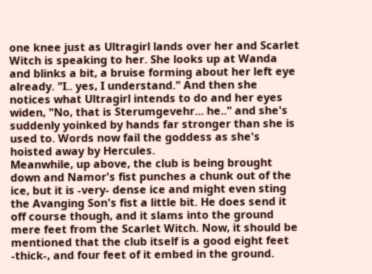one knee just as Ultragirl lands over her and Scarlet Witch is speaking to her. She looks up at Wanda and blinks a bit, a bruise forming about her left eye already. "I.. yes, I understand." And then she notices what Ultragirl intends to do and her eyes widen, "No, that is Sterumgevehr... he.." and she's suddenly yoinked by hands far stronger than she is used to. Words now fail the goddess as she's hoisted away by Hercules.
Meanwhile, up above, the club is being brought down and Namor's fist punches a chunk out of the ice, but it is -very- dense ice and might even sting the Avanging Son's fist a little bit. He does send it off course though, and it slams into the ground mere feet from the Scarlet Witch. Now, it should be mentioned that the club itself is a good eight feet -thick-, and four feet of it embed in the ground.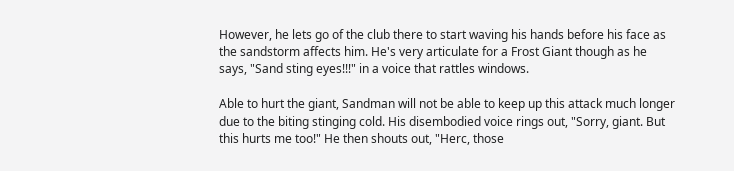However, he lets go of the club there to start waving his hands before his face as the sandstorm affects him. He's very articulate for a Frost Giant though as he says, "Sand sting eyes!!!" in a voice that rattles windows.

Able to hurt the giant, Sandman will not be able to keep up this attack much longer due to the biting stinging cold. His disembodied voice rings out, "Sorry, giant. But this hurts me too!" He then shouts out, "Herc, those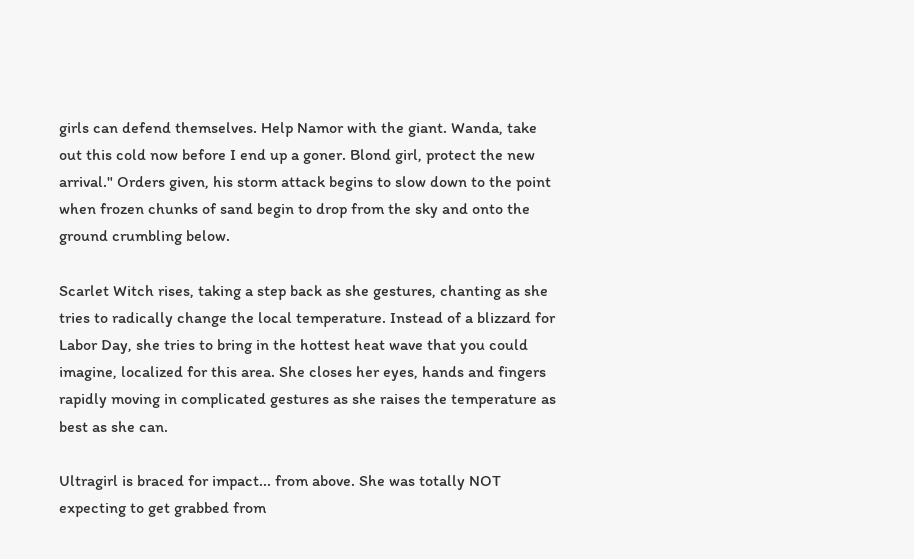girls can defend themselves. Help Namor with the giant. Wanda, take out this cold now before I end up a goner. Blond girl, protect the new arrival." Orders given, his storm attack begins to slow down to the point when frozen chunks of sand begin to drop from the sky and onto the ground crumbling below.

Scarlet Witch rises, taking a step back as she gestures, chanting as she tries to radically change the local temperature. Instead of a blizzard for Labor Day, she tries to bring in the hottest heat wave that you could imagine, localized for this area. She closes her eyes, hands and fingers rapidly moving in complicated gestures as she raises the temperature as best as she can.

Ultragirl is braced for impact... from above. She was totally NOT expecting to get grabbed from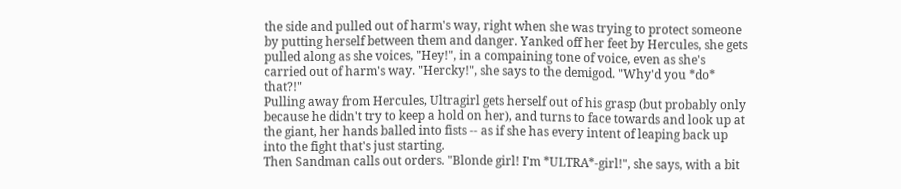the side and pulled out of harm's way, right when she was trying to protect someone by putting herself between them and danger. Yanked off her feet by Hercules, she gets pulled along as she voices, "Hey!", in a compaining tone of voice, even as she's carried out of harm's way. "Hercky!", she says to the demigod. "Why'd you *do* that?!"
Pulling away from Hercules, Ultragirl gets herself out of his grasp (but probably only because he didn't try to keep a hold on her), and turns to face towards and look up at the giant, her hands balled into fists -- as if she has every intent of leaping back up into the fight that's just starting.
Then Sandman calls out orders. "Blonde girl! I'm *ULTRA*-girl!", she says, with a bit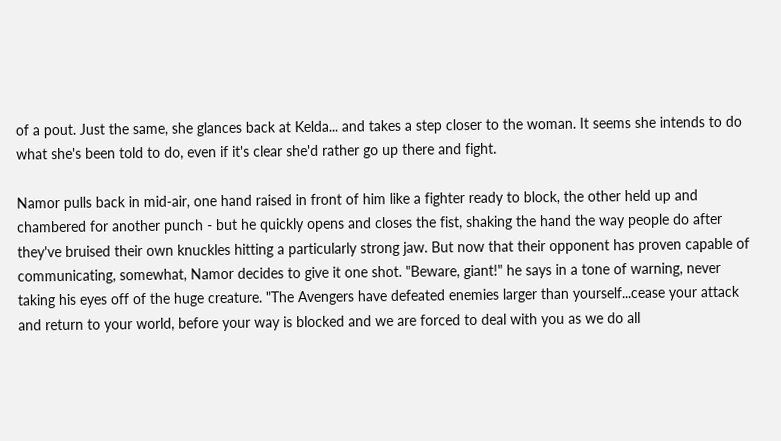of a pout. Just the same, she glances back at Kelda... and takes a step closer to the woman. It seems she intends to do what she's been told to do, even if it's clear she'd rather go up there and fight.

Namor pulls back in mid-air, one hand raised in front of him like a fighter ready to block, the other held up and chambered for another punch - but he quickly opens and closes the fist, shaking the hand the way people do after they've bruised their own knuckles hitting a particularly strong jaw. But now that their opponent has proven capable of communicating, somewhat, Namor decides to give it one shot. "Beware, giant!" he says in a tone of warning, never taking his eyes off of the huge creature. "The Avengers have defeated enemies larger than yourself...cease your attack and return to your world, before your way is blocked and we are forced to deal with you as we do all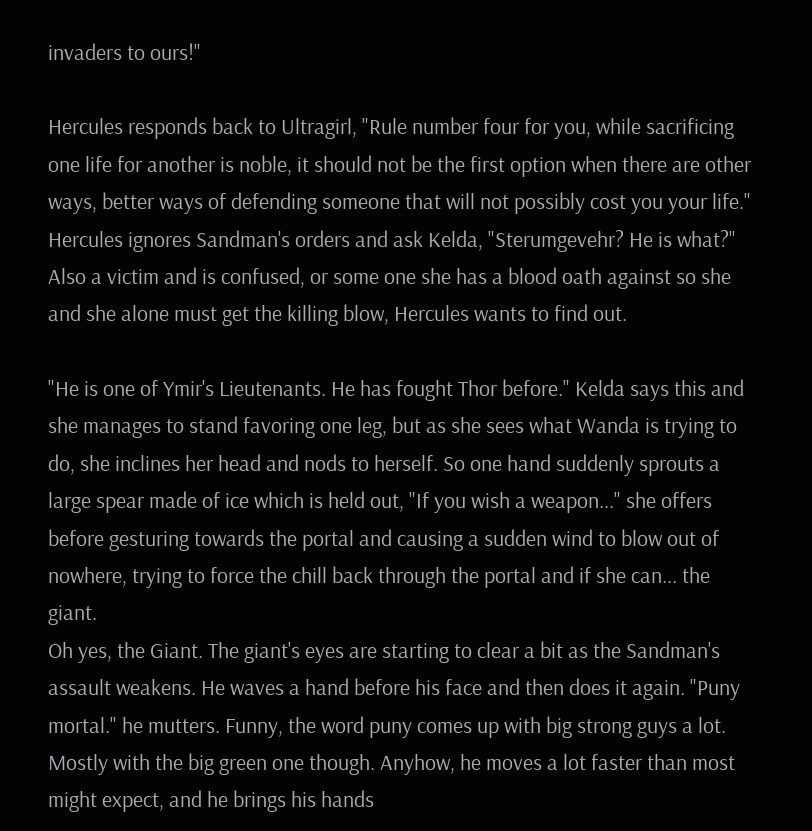invaders to ours!"

Hercules responds back to Ultragirl, "Rule number four for you, while sacrificing one life for another is noble, it should not be the first option when there are other ways, better ways of defending someone that will not possibly cost you your life." Hercules ignores Sandman's orders and ask Kelda, "Sterumgevehr? He is what?" Also a victim and is confused, or some one she has a blood oath against so she and she alone must get the killing blow, Hercules wants to find out.

"He is one of Ymir's Lieutenants. He has fought Thor before." Kelda says this and she manages to stand favoring one leg, but as she sees what Wanda is trying to do, she inclines her head and nods to herself. So one hand suddenly sprouts a large spear made of ice which is held out, "If you wish a weapon..." she offers before gesturing towards the portal and causing a sudden wind to blow out of nowhere, trying to force the chill back through the portal and if she can... the giant.
Oh yes, the Giant. The giant's eyes are starting to clear a bit as the Sandman's assault weakens. He waves a hand before his face and then does it again. "Puny mortal." he mutters. Funny, the word puny comes up with big strong guys a lot. Mostly with the big green one though. Anyhow, he moves a lot faster than most might expect, and he brings his hands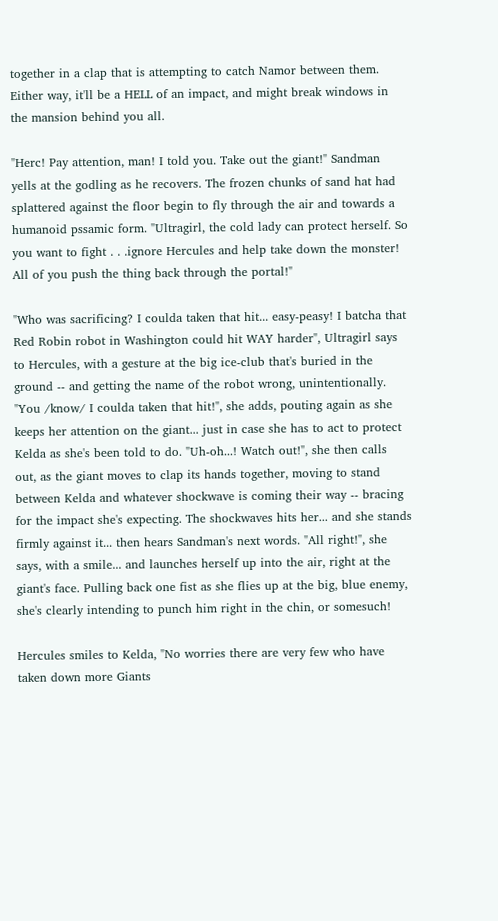together in a clap that is attempting to catch Namor between them. Either way, it'll be a HELL of an impact, and might break windows in the mansion behind you all.

"Herc! Pay attention, man! I told you. Take out the giant!" Sandman yells at the godling as he recovers. The frozen chunks of sand hat had splattered against the floor begin to fly through the air and towards a humanoid pssamic form. "Ultragirl, the cold lady can protect herself. So you want to fight . . .ignore Hercules and help take down the monster! All of you push the thing back through the portal!"

"Who was sacrificing? I coulda taken that hit... easy-peasy! I batcha that Red Robin robot in Washington could hit WAY harder", Ultragirl says to Hercules, with a gesture at the big ice-club that's buried in the ground -- and getting the name of the robot wrong, unintentionally. "You /know/ I coulda taken that hit!", she adds, pouting again as she keeps her attention on the giant... just in case she has to act to protect Kelda as she's been told to do. "Uh-oh...! Watch out!", she then calls out, as the giant moves to clap its hands together, moving to stand between Kelda and whatever shockwave is coming their way -- bracing for the impact she's expecting. The shockwaves hits her... and she stands firmly against it... then hears Sandman's next words. "All right!", she says, with a smile... and launches herself up into the air, right at the giant's face. Pulling back one fist as she flies up at the big, blue enemy, she's clearly intending to punch him right in the chin, or somesuch!

Hercules smiles to Kelda, "No worries there are very few who have taken down more Giants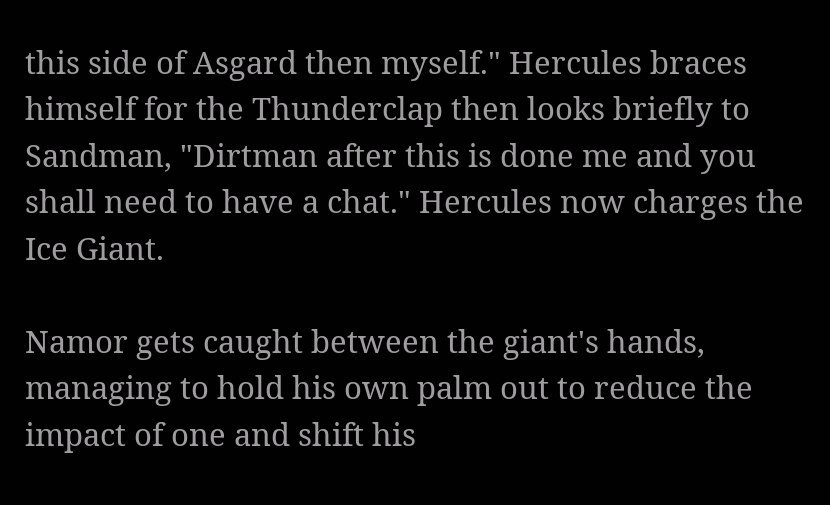this side of Asgard then myself." Hercules braces himself for the Thunderclap then looks briefly to Sandman, "Dirtman after this is done me and you shall need to have a chat." Hercules now charges the Ice Giant.

Namor gets caught between the giant's hands, managing to hold his own palm out to reduce the impact of one and shift his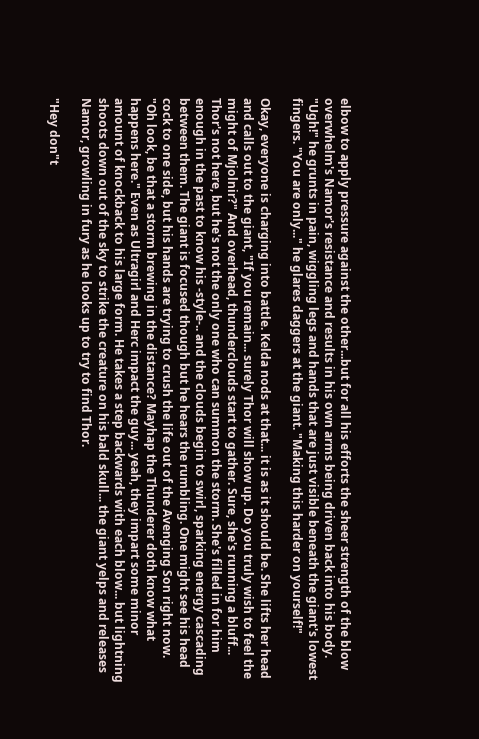elbow to apply pressure against the other...but for all his efforts the sheer strength of the blow overwhelm's Namor's resistance and results in his own arms being driven back into his body. "Ugh!" he grunts in pain, wiggling legs and hands that are just visible beneath the giant's lowest fingers. "You are only..." he glares daggers at the giant. "Making this harder on yourself!"

Okay, everyone is charging into battle. Kelda nods at that... it is as it should be. She lifts her head and calls out to the giant, "If you remain... surely Thor will show up. Do you truly wish to feel the might of Mjolnir?" And overhead, thunderclouds start to gather. Sure, she's running a bluff... Thor's not here, but he's not the only one who can summon the storm. She's filled in for him enough in the past to know his -style-.. and the clouds begin to swirl, sparking energy cascading between them. The giant is focused though but he hears the rumbling. One might see his head cock to one side, but his hands are trying to crush the life out of the Avenging Son right now.
"Oh look, be that a storm brewing in the distance? Mayhap the Thunderer doth know what happens here." Even as Ultragirl and Herc impact the guy... yeah, they impart some minor amount of knockback to his large form. He takes a step backwards with each blow... but lightning shoots down out of the sky to strike the creature on his bald skull... the giant yelps and releases Namor, growling in fury as he looks up to try to find Thor.

"Hey don"t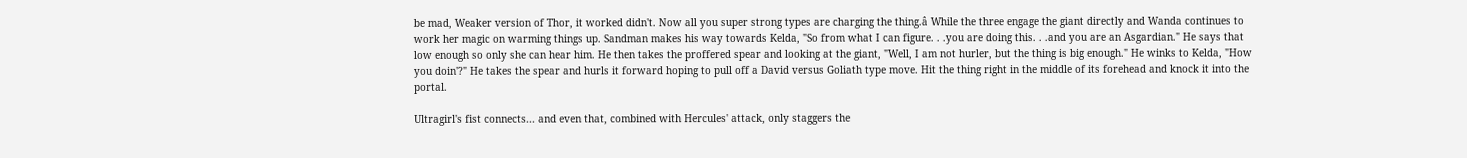be mad, Weaker version of Thor, it worked didn't. Now all you super strong types are charging the thing.â While the three engage the giant directly and Wanda continues to work her magic on warming things up. Sandman makes his way towards Kelda, "So from what I can figure. . .you are doing this. . .and you are an Asgardian." He says that low enough so only she can hear him. He then takes the proffered spear and looking at the giant, "Well, I am not hurler, but the thing is big enough." He winks to Kelda, "How you doin'?" He takes the spear and hurls it forward hoping to pull off a David versus Goliath type move. Hit the thing right in the middle of its forehead and knock it into the portal.

Ultragirl's fist connects... and even that, combined with Hercules' attack, only staggers the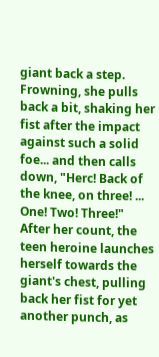giant back a step. Frowning, she pulls back a bit, shaking her fist after the impact against such a solid foe... and then calls down, "Herc! Back of the knee, on three! ... One! Two! Three!"
After her count, the teen heroine launches herself towards the giant's chest, pulling back her fist for yet another punch, as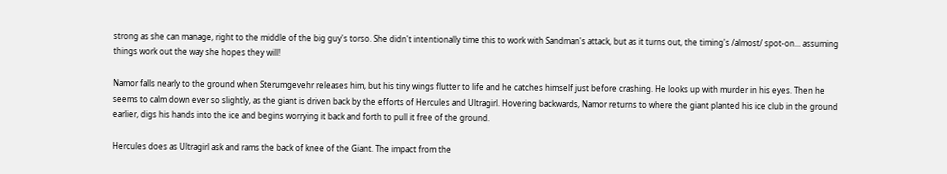strong as she can manage, right to the middle of the big guy's torso. She didn't intentionally time this to work with Sandman's attack, but as it turns out, the timing's /almost/ spot-on... assuming things work out the way she hopes they will!

Namor falls nearly to the ground when Sterumgevehr releases him, but his tiny wings flutter to life and he catches himself just before crashing. He looks up with murder in his eyes. Then he seems to calm down ever so slightly, as the giant is driven back by the efforts of Hercules and Ultragirl. Hovering backwards, Namor returns to where the giant planted his ice club in the ground earlier, digs his hands into the ice and begins worrying it back and forth to pull it free of the ground.

Hercules does as Ultragirl ask and rams the back of knee of the Giant. The impact from the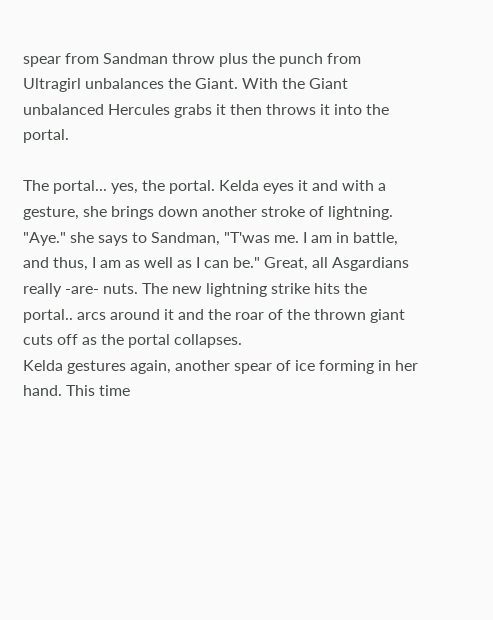spear from Sandman throw plus the punch from Ultragirl unbalances the Giant. With the Giant unbalanced Hercules grabs it then throws it into the portal.

The portal... yes, the portal. Kelda eyes it and with a gesture, she brings down another stroke of lightning. "Aye." she says to Sandman, "T'was me. I am in battle, and thus, I am as well as I can be." Great, all Asgardians really -are- nuts. The new lightning strike hits the portal.. arcs around it and the roar of the thrown giant cuts off as the portal collapses.
Kelda gestures again, another spear of ice forming in her hand. This time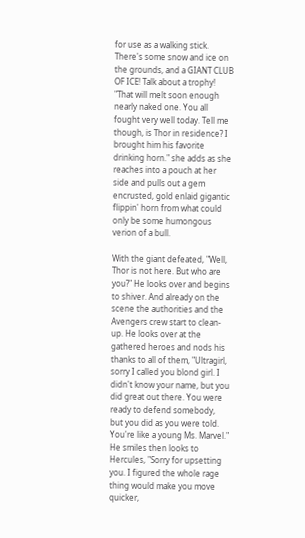for use as a walking stick. There's some snow and ice on the grounds, and a GIANT CLUB OF ICE! Talk about a trophy! "That will melt soon enough nearly naked one. You all fought very well today. Tell me though, is Thor in residence? I brought him his favorite drinking horn." she adds as she reaches into a pouch at her side and pulls out a gem encrusted, gold enlaid gigantic flippin' horn from what could only be some humongous verion of a bull.

With the giant defeated, "Well, Thor is not here. But who are you?" He looks over and begins to shiver. And already on the scene the authorities and the Avengers crew start to clean-up. He looks over at the gathered heroes and nods his thanks to all of them, "Ultragirl, sorry I called you blond girl. I didn't know your name, but you did great out there. You were ready to defend somebody, but you did as you were told. You're like a young Ms. Marvel." He smiles then looks to Hercules, "Sorry for upsetting you. I figured the whole rage thing would make you move quicker,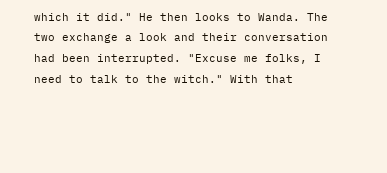which it did." He then looks to Wanda. The two exchange a look and their conversation had been interrupted. "Excuse me folks, I need to talk to the witch." With that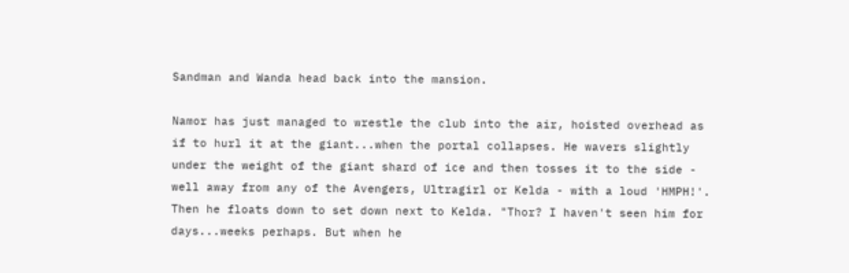Sandman and Wanda head back into the mansion.

Namor has just managed to wrestle the club into the air, hoisted overhead as if to hurl it at the giant...when the portal collapses. He wavers slightly under the weight of the giant shard of ice and then tosses it to the side - well away from any of the Avengers, Ultragirl or Kelda - with a loud 'HMPH!'. Then he floats down to set down next to Kelda. "Thor? I haven't seen him for days...weeks perhaps. But when he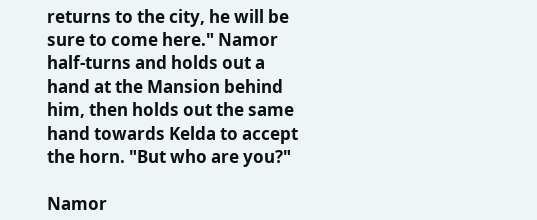returns to the city, he will be sure to come here." Namor half-turns and holds out a hand at the Mansion behind him, then holds out the same hand towards Kelda to accept the horn. "But who are you?"

Namor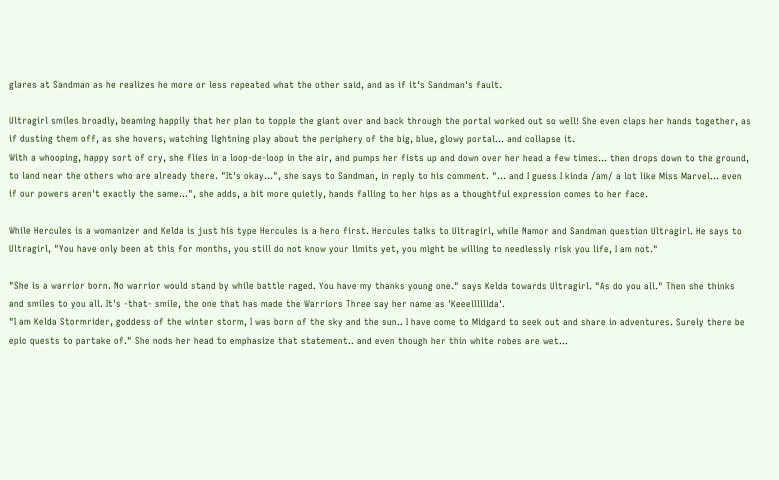glares at Sandman as he realizes he more or less repeated what the other said, and as if it's Sandman's fault.

Ultragirl smiles broadly, beaming happily that her plan to topple the giant over and back through the portal worked out so well! She even claps her hands together, as if dusting them off, as she hovers, watching lightning play about the periphery of the big, blue, glowy portal... and collapse it.
With a whooping, happy sort of cry, she flies in a loop-de-loop in the air, and pumps her fists up and down over her head a few times... then drops down to the ground, to land near the others who are already there. "It's okay...", she says to Sandman, in reply to his comment. "... and I guess I kinda /am/ a lot like Miss Marvel... even if our powers aren't exactly the same...", she adds, a bit more quietly, hands falling to her hips as a thoughtful expression comes to her face.

While Hercules is a womanizer and Kelda is just his type Hercules is a hero first. Hercules talks to Ultragirl, while Namor and Sandman question Ultragirl. He says to Ultragirl, "You have only been at this for months, you still do not know your limits yet, you might be willing to needlessly risk you life, I am not."

"She is a warrior born. No warrior would stand by while battle raged. You have my thanks young one." says Kelda towards Ultragirl. "As do you all." Then she thinks and smiles to you all. It's -that- smile, the one that has made the Warriors Three say her name as 'Keeellllllda'.
"I am Kelda Stormrider, goddess of the winter storm, I was born of the sky and the sun.. I have come to Midgard to seek out and share in adventures. Surely there be epic quests to partake of." She nods her head to emphasize that statement.. and even though her thin white robes are wet...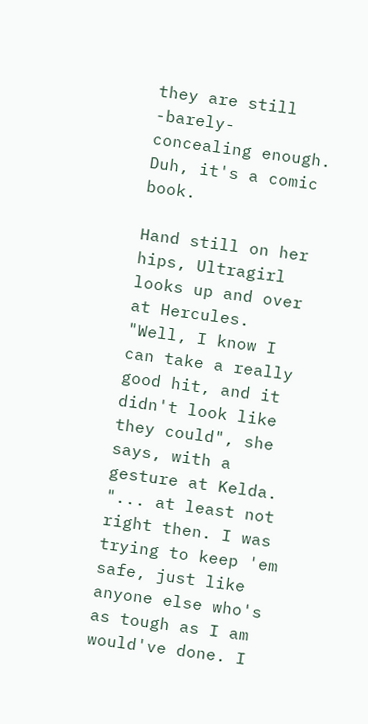they are still -barely- concealing enough. Duh, it's a comic book.

Hand still on her hips, Ultragirl looks up and over at Hercules. "Well, I know I can take a really good hit, and it didn't look like they could", she says, with a gesture at Kelda. "... at least not right then. I was trying to keep 'em safe, just like anyone else who's as tough as I am would've done. I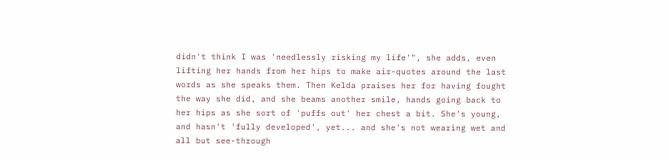didn't think I was 'needlessly risking my life'", she adds, even lifting her hands from her hips to make air-quotes around the last words as she speaks them. Then Kelda praises her for having fought the way she did, and she beams another smile, hands going back to her hips as she sort of 'puffs out' her chest a bit. She's young, and hasn't 'fully developed', yet... and she's not wearing wet and all but see-through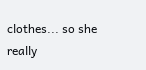clothes... so she really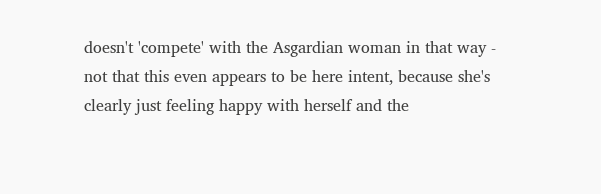doesn't 'compete' with the Asgardian woman in that way - not that this even appears to be here intent, because she's clearly just feeling happy with herself and the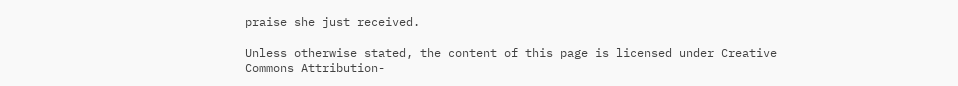praise she just received.

Unless otherwise stated, the content of this page is licensed under Creative Commons Attribution-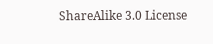ShareAlike 3.0 License